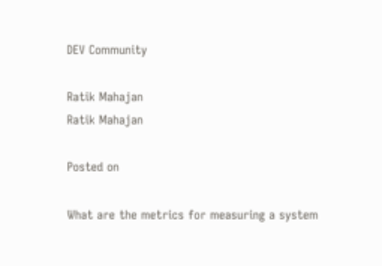DEV Community

Ratik Mahajan
Ratik Mahajan

Posted on

What are the metrics for measuring a system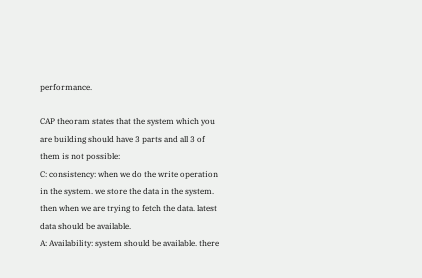performance.

CAP theoram states that the system which you are building should have 3 parts and all 3 of them is not possible:
C: consistency: when we do the write operation in the system. we store the data in the system. then when we are trying to fetch the data. latest data should be available.
A: Availability: system should be available. there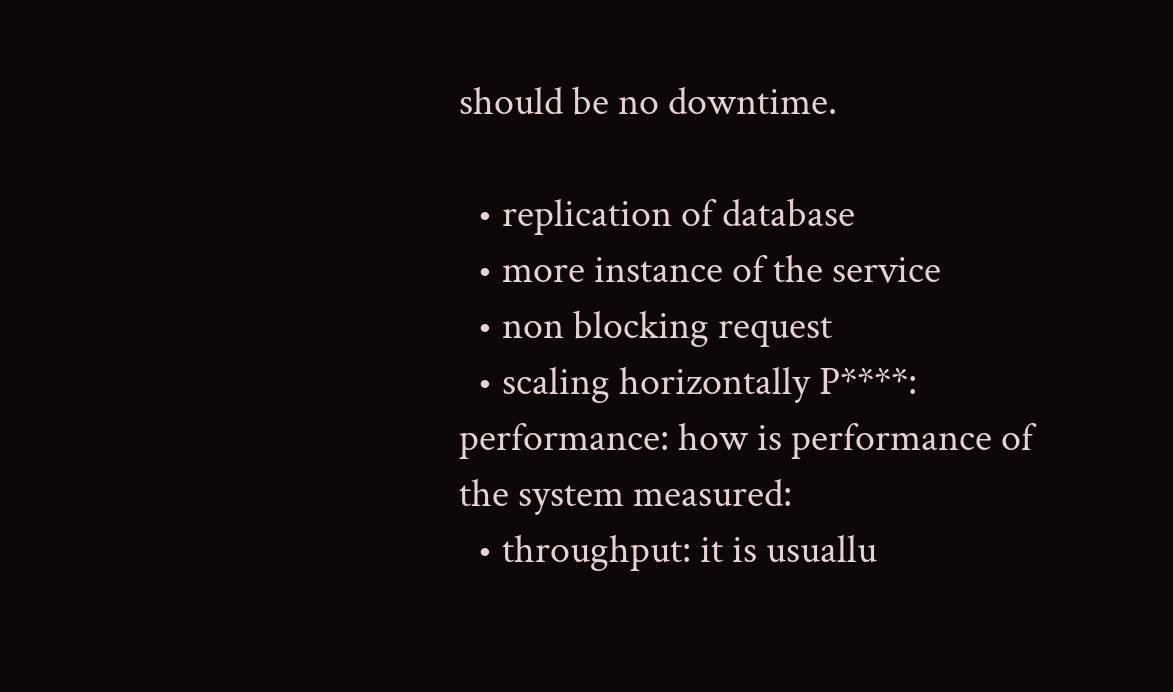should be no downtime.

  • replication of database
  • more instance of the service
  • non blocking request
  • scaling horizontally P****: performance: how is performance of the system measured:
  • throughput: it is usuallu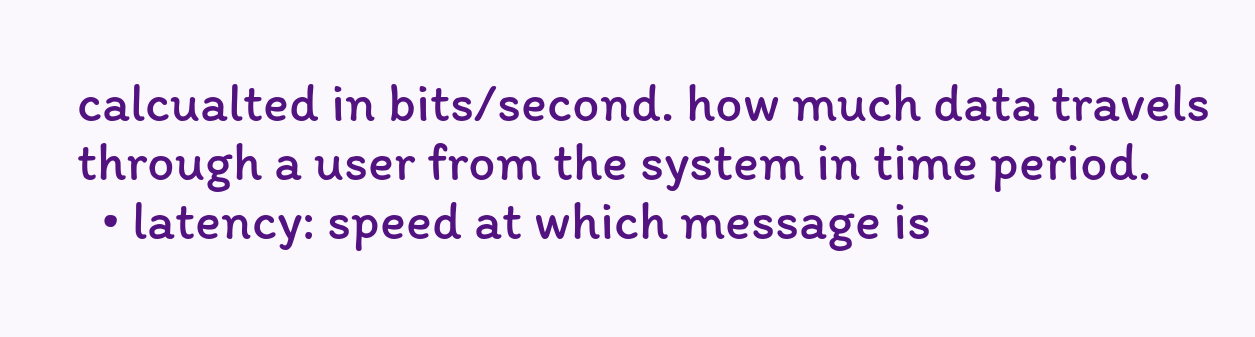calcualted in bits/second. how much data travels through a user from the system in time period.
  • latency: speed at which message is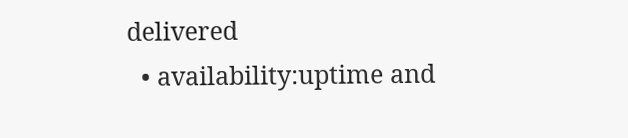delivered
  • availability:uptime and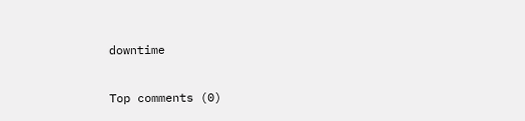downtime

Top comments (0)